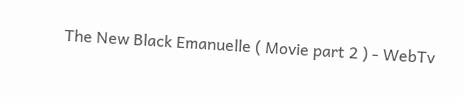The New Black Emanuelle ( Movie part 2 ) - WebTv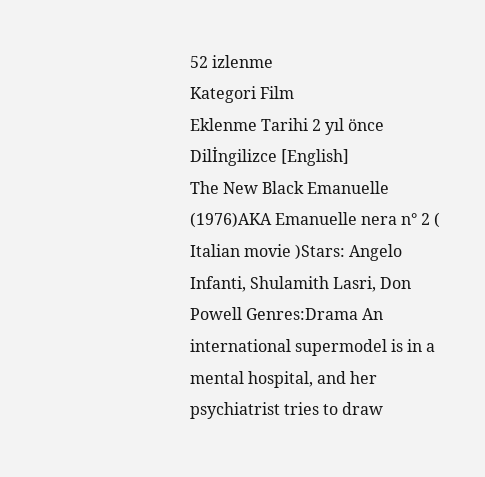52 izlenme
Kategori Film
Eklenme Tarihi 2 yıl önce
Dilİngilizce [English]
The New Black Emanuelle (1976)AKA Emanuelle nera n° 2 ( Italian movie )Stars: Angelo Infanti, Shulamith Lasri, Don Powell Genres:Drama An international supermodel is in a mental hospital, and her psychiatrist tries to draw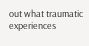out what traumatic experiences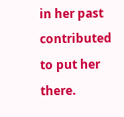in her past contributed to put her there.